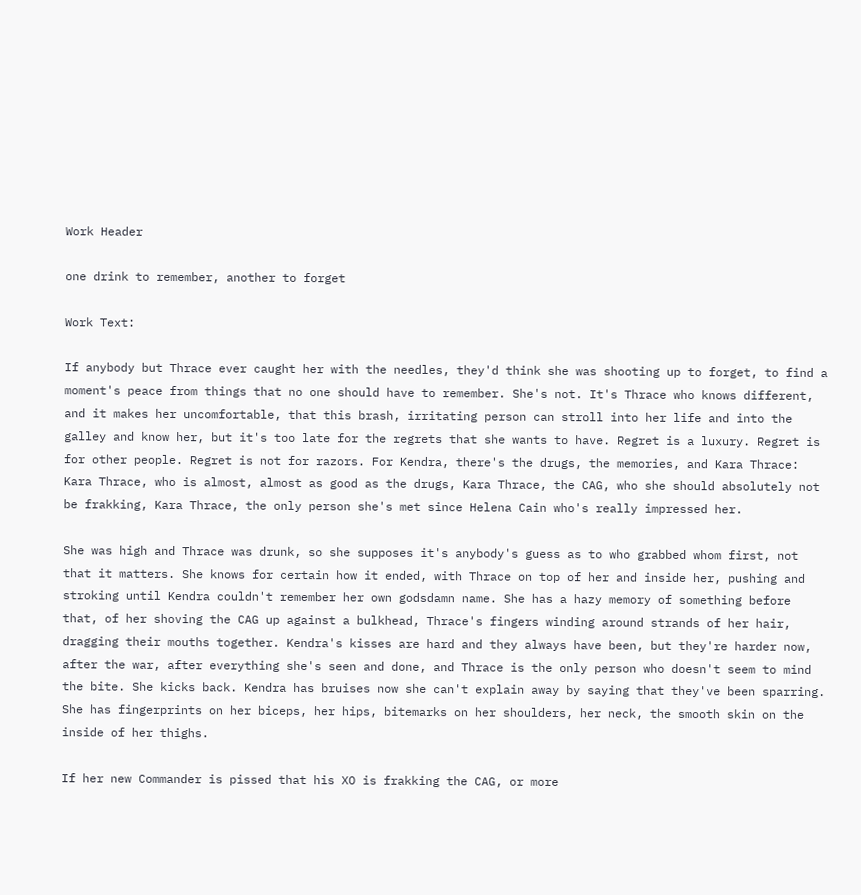Work Header

one drink to remember, another to forget

Work Text:

If anybody but Thrace ever caught her with the needles, they'd think she was shooting up to forget, to find a moment's peace from things that no one should have to remember. She's not. It's Thrace who knows different, and it makes her uncomfortable, that this brash, irritating person can stroll into her life and into the galley and know her, but it's too late for the regrets that she wants to have. Regret is a luxury. Regret is for other people. Regret is not for razors. For Kendra, there's the drugs, the memories, and Kara Thrace: Kara Thrace, who is almost, almost as good as the drugs, Kara Thrace, the CAG, who she should absolutely not be frakking, Kara Thrace, the only person she's met since Helena Cain who's really impressed her.

She was high and Thrace was drunk, so she supposes it's anybody's guess as to who grabbed whom first, not that it matters. She knows for certain how it ended, with Thrace on top of her and inside her, pushing and stroking until Kendra couldn't remember her own godsdamn name. She has a hazy memory of something before that, of her shoving the CAG up against a bulkhead, Thrace's fingers winding around strands of her hair, dragging their mouths together. Kendra's kisses are hard and they always have been, but they're harder now, after the war, after everything she's seen and done, and Thrace is the only person who doesn't seem to mind the bite. She kicks back. Kendra has bruises now she can't explain away by saying that they've been sparring. She has fingerprints on her biceps, her hips, bitemarks on her shoulders, her neck, the smooth skin on the inside of her thighs.

If her new Commander is pissed that his XO is frakking the CAG, or more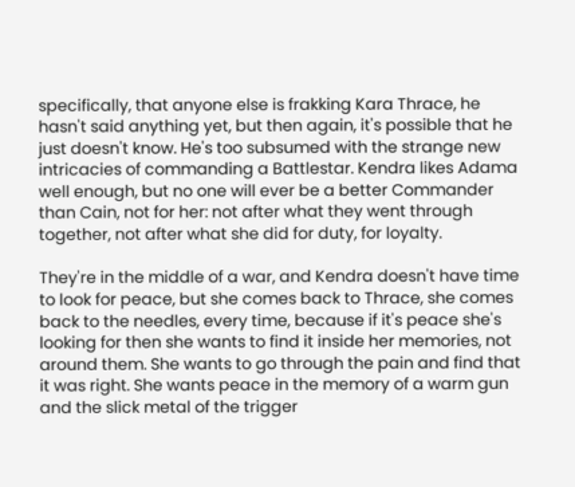specifically, that anyone else is frakking Kara Thrace, he hasn't said anything yet, but then again, it's possible that he just doesn't know. He's too subsumed with the strange new intricacies of commanding a Battlestar. Kendra likes Adama well enough, but no one will ever be a better Commander than Cain, not for her: not after what they went through together, not after what she did for duty, for loyalty.

They're in the middle of a war, and Kendra doesn't have time to look for peace, but she comes back to Thrace, she comes back to the needles, every time, because if it's peace she's looking for then she wants to find it inside her memories, not around them. She wants to go through the pain and find that it was right. She wants peace in the memory of a warm gun and the slick metal of the trigger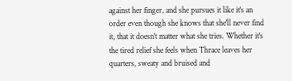against her finger, and she pursues it like it's an order even though she knows that she'll never find it, that it doesn't matter what she tries. Whether it's the tired relief she feels when Thrace leaves her quarters, sweaty and bruised and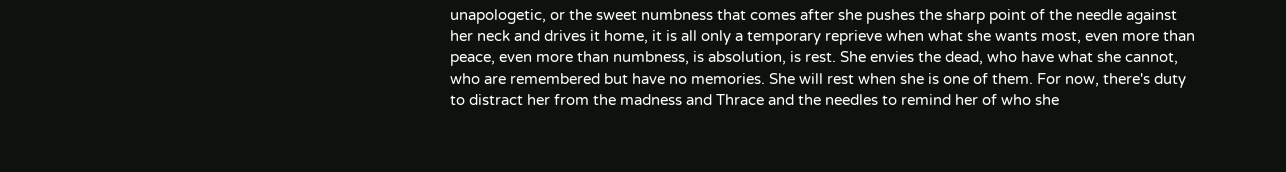unapologetic, or the sweet numbness that comes after she pushes the sharp point of the needle against her neck and drives it home, it is all only a temporary reprieve when what she wants most, even more than peace, even more than numbness, is absolution, is rest. She envies the dead, who have what she cannot, who are remembered but have no memories. She will rest when she is one of them. For now, there's duty to distract her from the madness and Thrace and the needles to remind her of who she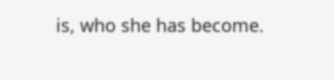is, who she has become.